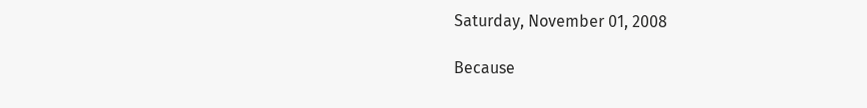Saturday, November 01, 2008

Because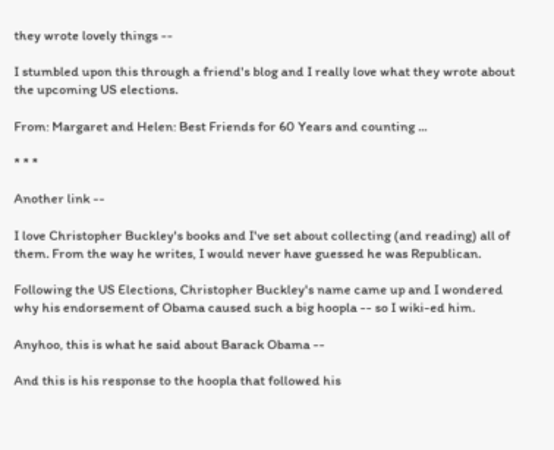they wrote lovely things --

I stumbled upon this through a friend's blog and I really love what they wrote about the upcoming US elections.

From: Margaret and Helen: Best Friends for 60 Years and counting ...

* * *

Another link --

I love Christopher Buckley's books and I've set about collecting (and reading) all of them. From the way he writes, I would never have guessed he was Republican.

Following the US Elections, Christopher Buckley's name came up and I wondered why his endorsement of Obama caused such a big hoopla -- so I wiki-ed him.

Anyhoo, this is what he said about Barack Obama --

And this is his response to the hoopla that followed his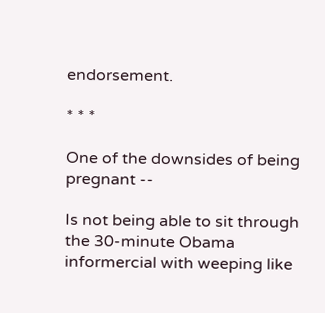endorsement.

* * *

One of the downsides of being pregnant --

Is not being able to sit through the 30-minute Obama informercial with weeping like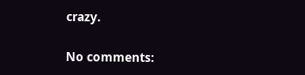crazy.

No comments: